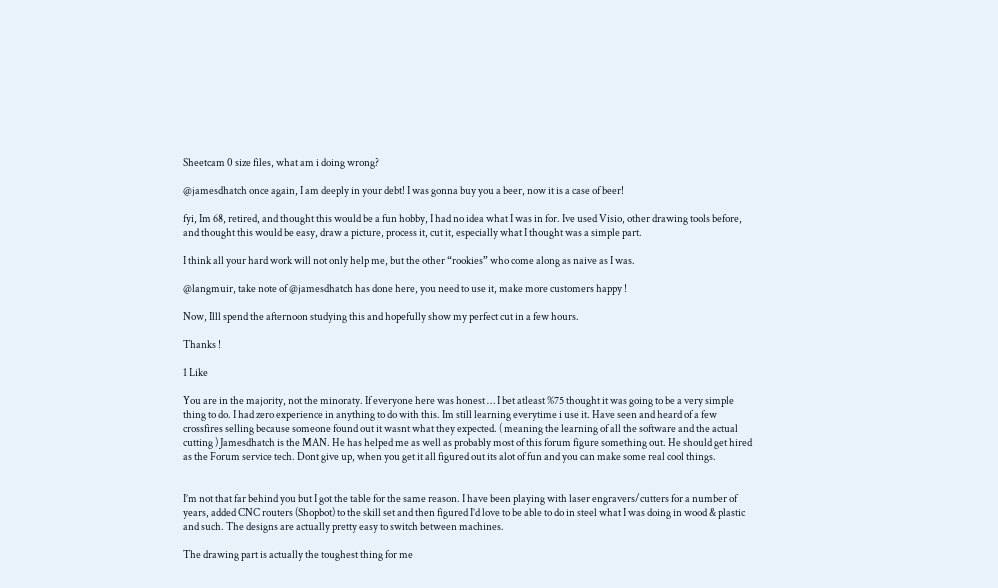Sheetcam 0 size files, what am i doing wrong?

@jamesdhatch once again, I am deeply in your debt! I was gonna buy you a beer, now it is a case of beer!

fyi, Im 68, retired, and thought this would be a fun hobby, I had no idea what I was in for. Ive used Visio, other drawing tools before, and thought this would be easy, draw a picture, process it, cut it, especially what I thought was a simple part.

I think all your hard work will not only help me, but the other “rookies” who come along as naive as I was.

@langmuir, take note of @jamesdhatch has done here, you need to use it, make more customers happy !

Now, Illl spend the afternoon studying this and hopefully show my perfect cut in a few hours.

Thanks !

1 Like

You are in the majority, not the minoraty. If everyone here was honest … I bet atleast %75 thought it was going to be a very simple thing to do. I had zero experience in anything to do with this. Im still learning everytime i use it. Have seen and heard of a few crossfires selling because someone found out it wasnt what they expected. ( meaning the learning of all the software and the actual cutting ) Jamesdhatch is the MAN. He has helped me as well as probably most of this forum figure something out. He should get hired as the Forum service tech. Dont give up, when you get it all figured out its alot of fun and you can make some real cool things.


I’m not that far behind you but I got the table for the same reason. I have been playing with laser engravers/cutters for a number of years, added CNC routers (Shopbot) to the skill set and then figured I’d love to be able to do in steel what I was doing in wood & plastic and such. The designs are actually pretty easy to switch between machines.

The drawing part is actually the toughest thing for me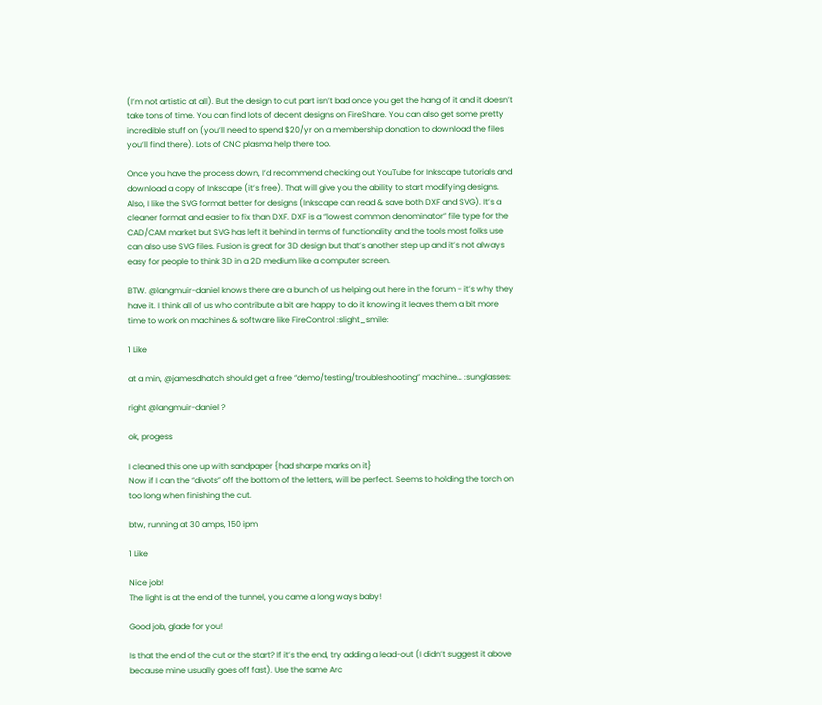(I’m not artistic at all). But the design to cut part isn’t bad once you get the hang of it and it doesn’t take tons of time. You can find lots of decent designs on FireShare. You can also get some pretty incredible stuff on (you’ll need to spend $20/yr on a membership donation to download the files you’ll find there). Lots of CNC plasma help there too.

Once you have the process down, I’d recommend checking out YouTube for Inkscape tutorials and download a copy of Inkscape (it’s free). That will give you the ability to start modifying designs. Also, I like the SVG format better for designs (Inkscape can read & save both DXF and SVG). It’s a cleaner format and easier to fix than DXF. DXF is a “lowest common denominator” file type for the CAD/CAM market but SVG has left it behind in terms of functionality and the tools most folks use can also use SVG files. Fusion is great for 3D design but that’s another step up and it’s not always easy for people to think 3D in a 2D medium like a computer screen.

BTW. @langmuir-daniel knows there are a bunch of us helping out here in the forum - it’s why they have it. I think all of us who contribute a bit are happy to do it knowing it leaves them a bit more time to work on machines & software like FireControl :slight_smile:

1 Like

at a min, @jamesdhatch should get a free “demo/testing/troubleshooting” machine… :sunglasses:

right @langmuir-daniel ?

ok, progess

I cleaned this one up with sandpaper {had sharpe marks on it}
Now if I can the “divots” off the bottom of the letters, will be perfect. Seems to holding the torch on too long when finishing the cut.

btw, running at 30 amps, 150 ipm

1 Like

Nice job!
The light is at the end of the tunnel, you came a long ways baby!

Good job, glade for you!

Is that the end of the cut or the start? If it’s the end, try adding a lead-out (I didn’t suggest it above because mine usually goes off fast). Use the same Arc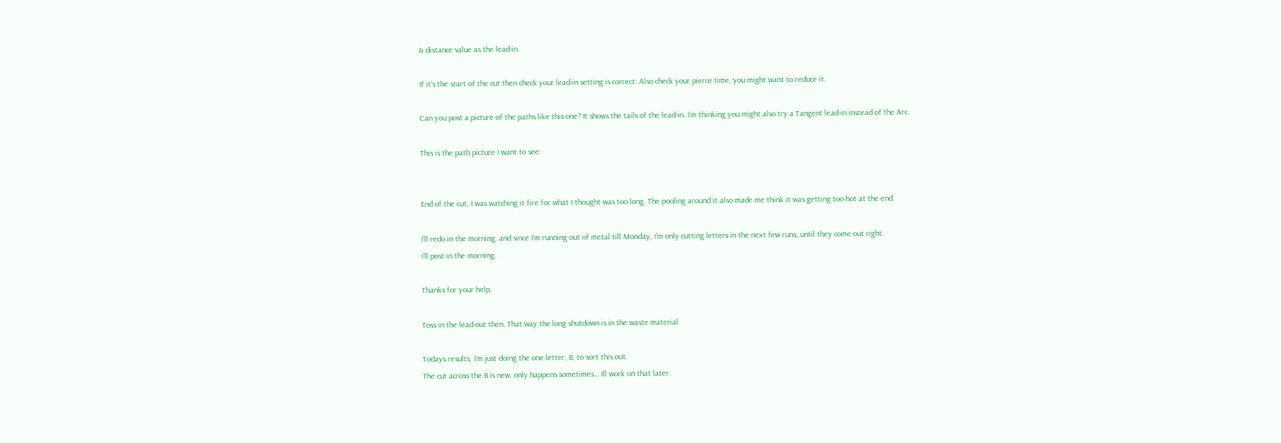& distance value as the lead-in.

If it’s the start of the cut then check your lead-in setting is correct. Also check your pierce time, you might want to reduce it.

Can you post a picture of the paths like this one? It shows the tails of the lead-in. I’m thinking you might also try a Tangent lead-in instead of the Arc.

This is the path picture I want to see:


End of the cut, I was watching it fire for what I thought was too long. The pooling around it also made me think it was getting too hot at the end.

I’ll redo in the morning, and since I’m running out of metal till Monday, I’m only cutting letters in the next few runs, until they come out right.
I’ll post in the morning.

Thanks for your help.

Toss in the lead-out then. That way the long shutdown is in the waste material.

Todays results, I’m just doing the one letter, B, to sort this out.
The cut across the B is new, only happens sometimes… Ill work on that later.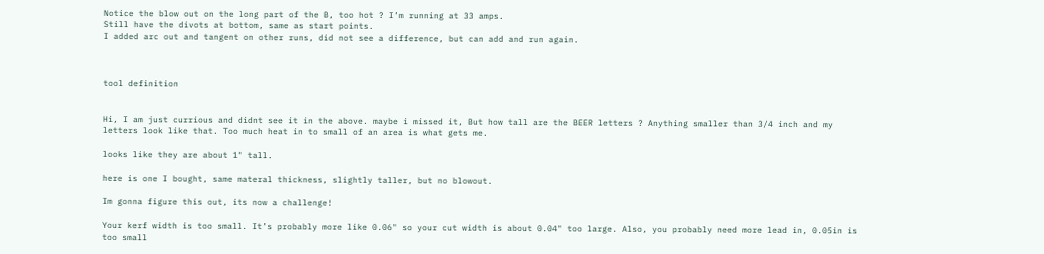Notice the blow out on the long part of the B, too hot ? I’m running at 33 amps.
Still have the divots at bottom, same as start points.
I added arc out and tangent on other runs, did not see a difference, but can add and run again.



tool definition


Hi, I am just currious and didnt see it in the above. maybe i missed it, But how tall are the BEER letters ? Anything smaller than 3/4 inch and my letters look like that. Too much heat in to small of an area is what gets me.

looks like they are about 1" tall.

here is one I bought, same materal thickness, slightly taller, but no blowout.

Im gonna figure this out, its now a challenge!

Your kerf width is too small. It’s probably more like 0.06" so your cut width is about 0.04" too large. Also, you probably need more lead in, 0.05in is too small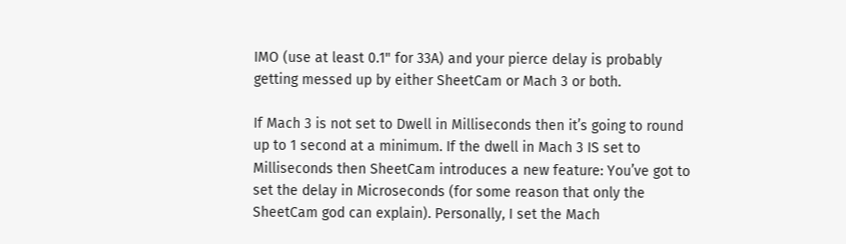IMO (use at least 0.1" for 33A) and your pierce delay is probably getting messed up by either SheetCam or Mach 3 or both.

If Mach 3 is not set to Dwell in Milliseconds then it’s going to round up to 1 second at a minimum. If the dwell in Mach 3 IS set to Milliseconds then SheetCam introduces a new feature: You’ve got to set the delay in Microseconds (for some reason that only the SheetCam god can explain). Personally, I set the Mach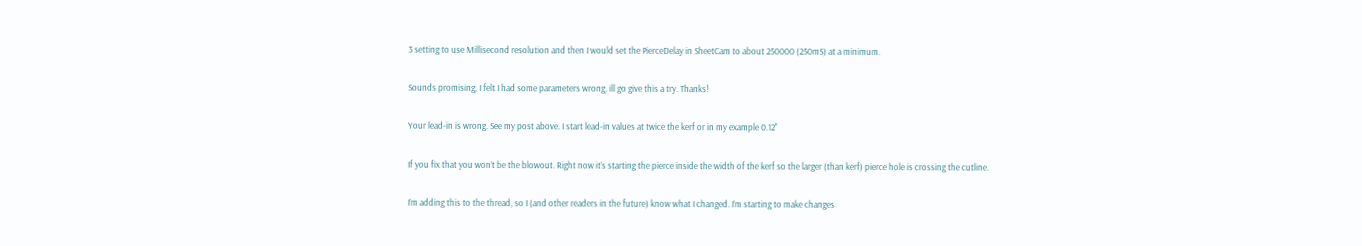3 setting to use Millisecond resolution and then I would set the PierceDelay in SheetCam to about 250000 (250mS) at a minimum.

Sounds promising, I felt I had some parameters wrong, ill go give this a try. Thanks!

Your lead-in is wrong. See my post above. I start lead-in values at twice the kerf or in my example 0.12"

If you fix that you won’t be the blowout. Right now it’s starting the pierce inside the width of the kerf so the larger (than kerf) pierce hole is crossing the cutline.

I’m adding this to the thread, so I (and other readers in the future) know what I changed. I’m starting to make changes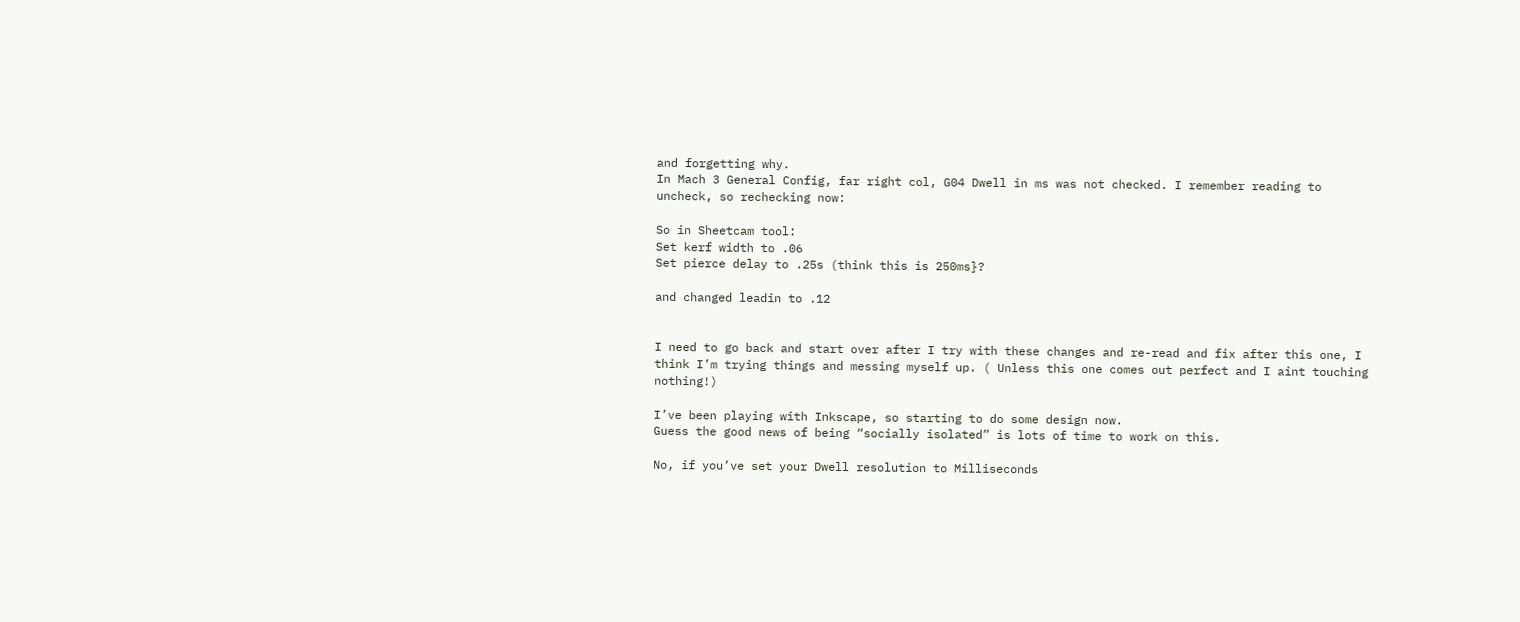and forgetting why.
In Mach 3 General Config, far right col, G04 Dwell in ms was not checked. I remember reading to uncheck, so rechecking now:

So in Sheetcam tool:
Set kerf width to .06
Set pierce delay to .25s (think this is 250ms}?

and changed leadin to .12


I need to go back and start over after I try with these changes and re-read and fix after this one, I think I’m trying things and messing myself up. ( Unless this one comes out perfect and I aint touching nothing!)

I’ve been playing with Inkscape, so starting to do some design now.
Guess the good news of being “socially isolated” is lots of time to work on this.

No, if you’ve set your Dwell resolution to Milliseconds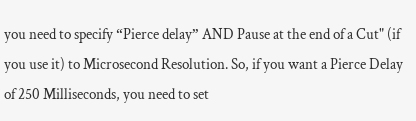you need to specify “Pierce delay” AND Pause at the end of a Cut" (if you use it) to Microsecond Resolution. So, if you want a Pierce Delay of 250 Milliseconds, you need to set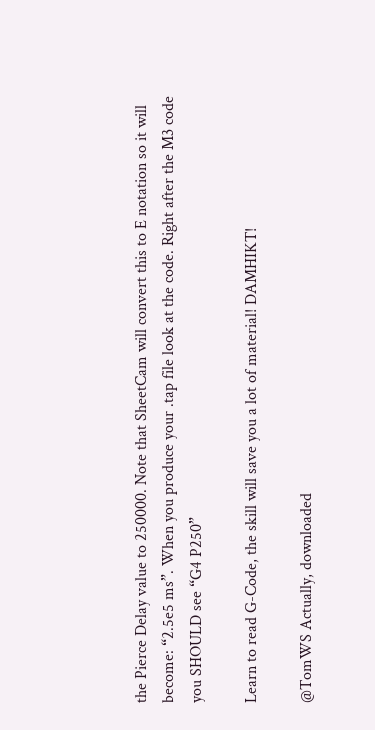the Pierce Delay value to 250000. Note that SheetCam will convert this to E notation so it will become: “2.5e5 ms”. When you produce your .tap file look at the code. Right after the M3 code you SHOULD see “G4 P250”

Learn to read G-Code, the skill will save you a lot of material! DAMHIKT!

@TomWS Actually, downloaded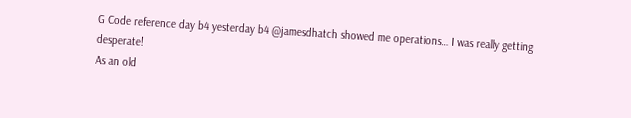G Code reference day b4 yesterday b4 @jamesdhatch showed me operations… I was really getting desperate!
As an old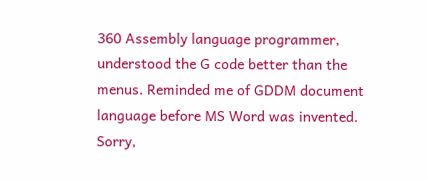360 Assembly language programmer, understood the G code better than the menus. Reminded me of GDDM document language before MS Word was invented. Sorry,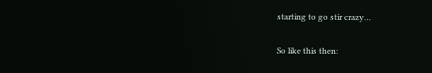starting to go stir crazy…

So like this then: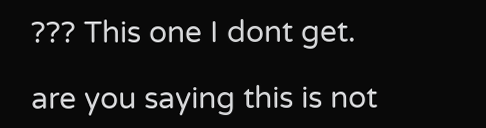??? This one I dont get.

are you saying this is not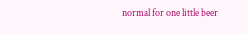normal for one little beer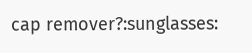cap remover?:sunglasses: